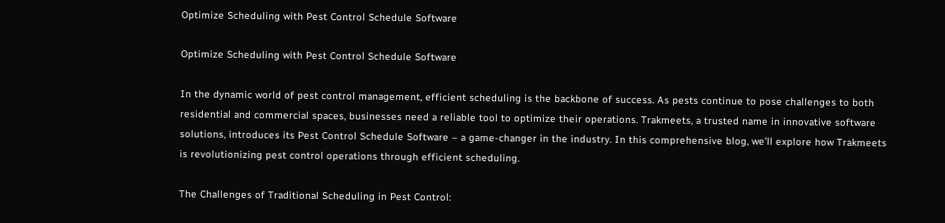Optimize Scheduling with Pest Control Schedule Software

Optimize Scheduling with Pest Control Schedule Software

In the dynamic world of pest control management, efficient scheduling is the backbone of success. As pests continue to pose challenges to both residential and commercial spaces, businesses need a reliable tool to optimize their operations. Trakmeets, a trusted name in innovative software solutions, introduces its Pest Control Schedule Software – a game-changer in the industry. In this comprehensive blog, we’ll explore how Trakmeets is revolutionizing pest control operations through efficient scheduling.

The Challenges of Traditional Scheduling in Pest Control: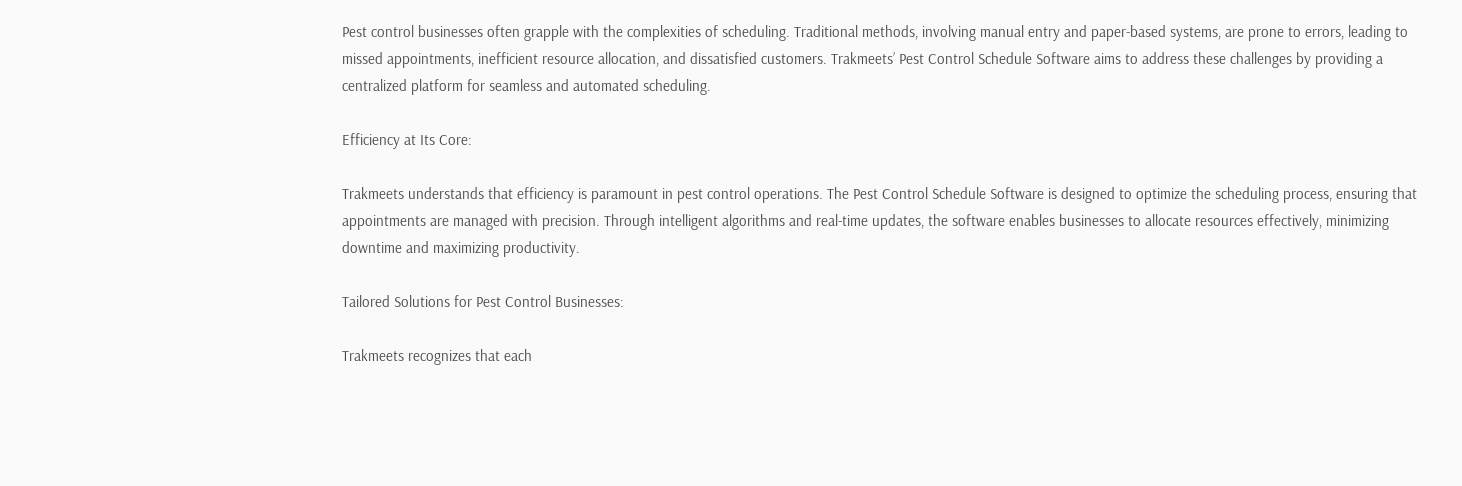Pest control businesses often grapple with the complexities of scheduling. Traditional methods, involving manual entry and paper-based systems, are prone to errors, leading to missed appointments, inefficient resource allocation, and dissatisfied customers. Trakmeets’ Pest Control Schedule Software aims to address these challenges by providing a centralized platform for seamless and automated scheduling.

Efficiency at Its Core:

Trakmeets understands that efficiency is paramount in pest control operations. The Pest Control Schedule Software is designed to optimize the scheduling process, ensuring that appointments are managed with precision. Through intelligent algorithms and real-time updates, the software enables businesses to allocate resources effectively, minimizing downtime and maximizing productivity.

Tailored Solutions for Pest Control Businesses:

Trakmeets recognizes that each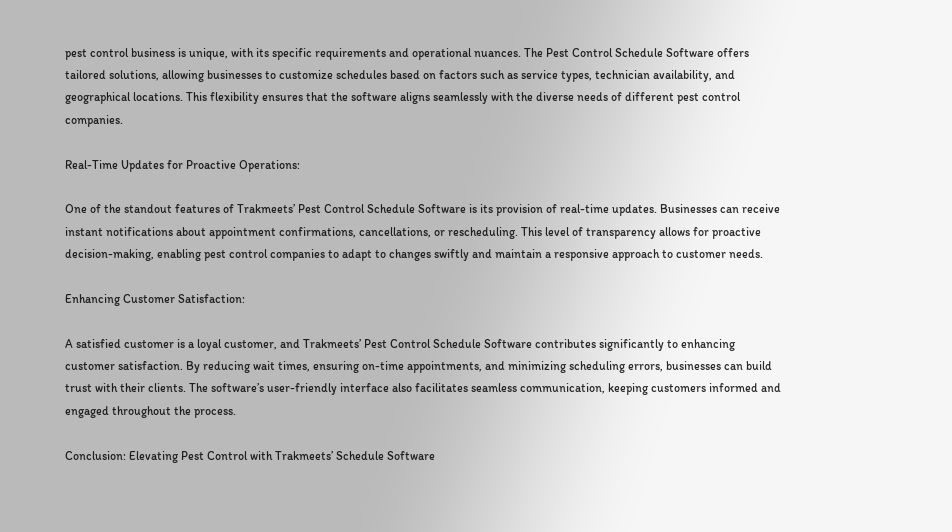pest control business is unique, with its specific requirements and operational nuances. The Pest Control Schedule Software offers tailored solutions, allowing businesses to customize schedules based on factors such as service types, technician availability, and geographical locations. This flexibility ensures that the software aligns seamlessly with the diverse needs of different pest control companies.

Real-Time Updates for Proactive Operations:

One of the standout features of Trakmeets’ Pest Control Schedule Software is its provision of real-time updates. Businesses can receive instant notifications about appointment confirmations, cancellations, or rescheduling. This level of transparency allows for proactive decision-making, enabling pest control companies to adapt to changes swiftly and maintain a responsive approach to customer needs.

Enhancing Customer Satisfaction:

A satisfied customer is a loyal customer, and Trakmeets’ Pest Control Schedule Software contributes significantly to enhancing customer satisfaction. By reducing wait times, ensuring on-time appointments, and minimizing scheduling errors, businesses can build trust with their clients. The software’s user-friendly interface also facilitates seamless communication, keeping customers informed and engaged throughout the process.

Conclusion: Elevating Pest Control with Trakmeets’ Schedule Software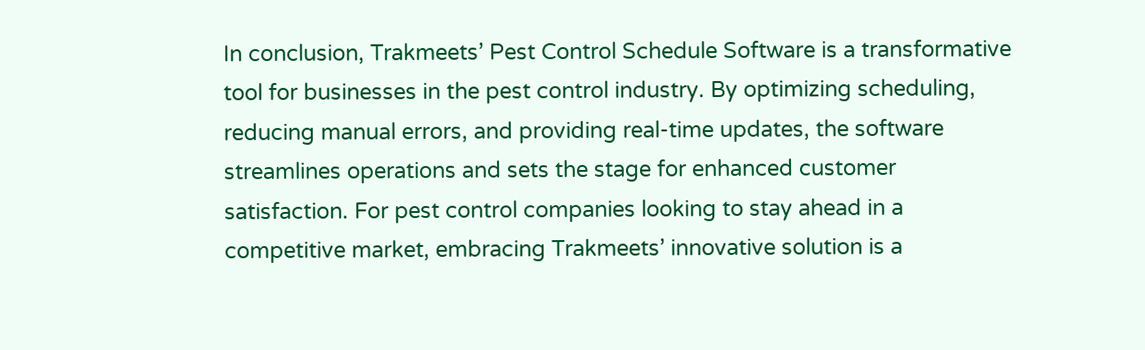In conclusion, Trakmeets’ Pest Control Schedule Software is a transformative tool for businesses in the pest control industry. By optimizing scheduling, reducing manual errors, and providing real-time updates, the software streamlines operations and sets the stage for enhanced customer satisfaction. For pest control companies looking to stay ahead in a competitive market, embracing Trakmeets’ innovative solution is a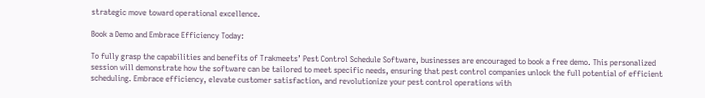strategic move toward operational excellence.

Book a Demo and Embrace Efficiency Today:

To fully grasp the capabilities and benefits of Trakmeets’ Pest Control Schedule Software, businesses are encouraged to book a free demo. This personalized session will demonstrate how the software can be tailored to meet specific needs, ensuring that pest control companies unlock the full potential of efficient scheduling. Embrace efficiency, elevate customer satisfaction, and revolutionize your pest control operations with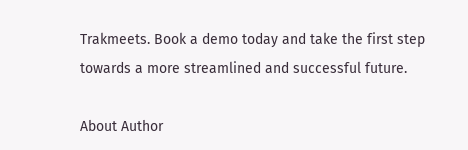Trakmeets. Book a demo today and take the first step towards a more streamlined and successful future.

About Author